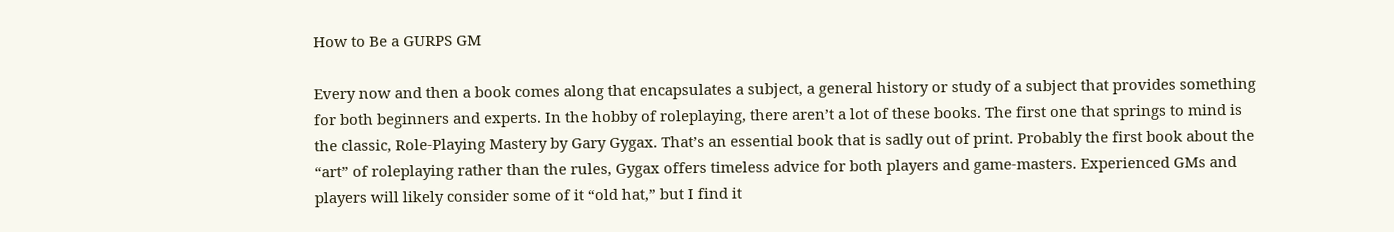How to Be a GURPS GM

Every now and then a book comes along that encapsulates a subject, a general history or study of a subject that provides something for both beginners and experts. In the hobby of roleplaying, there aren’t a lot of these books. The first one that springs to mind is the classic, Role-Playing Mastery by Gary Gygax. That’s an essential book that is sadly out of print. Probably the first book about the “art” of roleplaying rather than the rules, Gygax offers timeless advice for both players and game-masters. Experienced GMs and players will likely consider some of it “old hat,” but I find it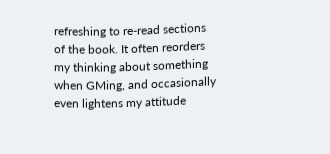refreshing to re-read sections of the book. It often reorders my thinking about something when GMing, and occasionally even lightens my attitude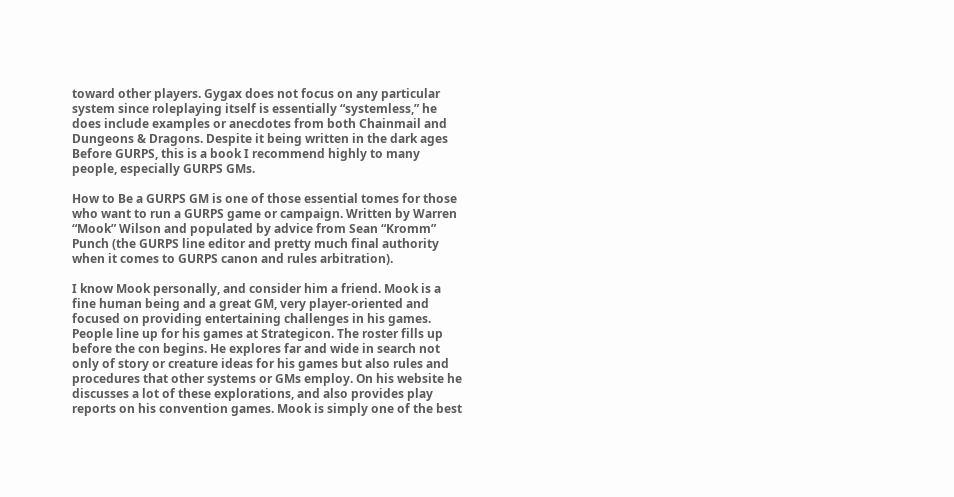toward other players. Gygax does not focus on any particular system since roleplaying itself is essentially “systemless,” he does include examples or anecdotes from both Chainmail and Dungeons & Dragons. Despite it being written in the dark ages Before GURPS, this is a book I recommend highly to many people, especially GURPS GMs.

How to Be a GURPS GM is one of those essential tomes for those who want to run a GURPS game or campaign. Written by Warren “Mook” Wilson and populated by advice from Sean “Kromm” Punch (the GURPS line editor and pretty much final authority when it comes to GURPS canon and rules arbitration).

I know Mook personally, and consider him a friend. Mook is a fine human being and a great GM, very player-oriented and focused on providing entertaining challenges in his games. People line up for his games at Strategicon. The roster fills up before the con begins. He explores far and wide in search not only of story or creature ideas for his games but also rules and procedures that other systems or GMs employ. On his website he discusses a lot of these explorations, and also provides play reports on his convention games. Mook is simply one of the best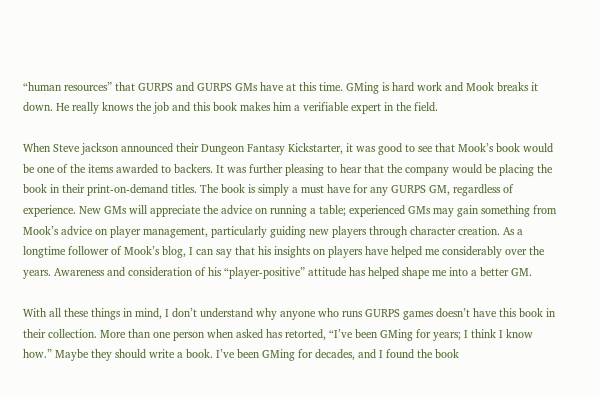“human resources” that GURPS and GURPS GMs have at this time. GMing is hard work and Mook breaks it down. He really knows the job and this book makes him a verifiable expert in the field.

When Steve jackson announced their Dungeon Fantasy Kickstarter, it was good to see that Mook’s book would be one of the items awarded to backers. It was further pleasing to hear that the company would be placing the book in their print-on-demand titles. The book is simply a must have for any GURPS GM, regardless of experience. New GMs will appreciate the advice on running a table; experienced GMs may gain something from Mook’s advice on player management, particularly guiding new players through character creation. As a longtime follower of Mook’s blog, I can say that his insights on players have helped me considerably over the years. Awareness and consideration of his “player-positive” attitude has helped shape me into a better GM.

With all these things in mind, I don’t understand why anyone who runs GURPS games doesn’t have this book in their collection. More than one person when asked has retorted, “I’ve been GMing for years; I think I know how.” Maybe they should write a book. I’ve been GMing for decades, and I found the book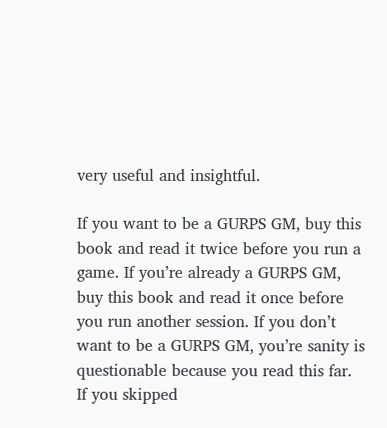very useful and insightful.

If you want to be a GURPS GM, buy this book and read it twice before you run a game. If you’re already a GURPS GM, buy this book and read it once before you run another session. If you don’t want to be a GURPS GM, you’re sanity is questionable because you read this far. If you skipped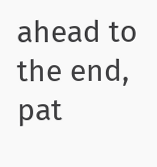ahead to the end, pat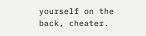yourself on the back, cheater.